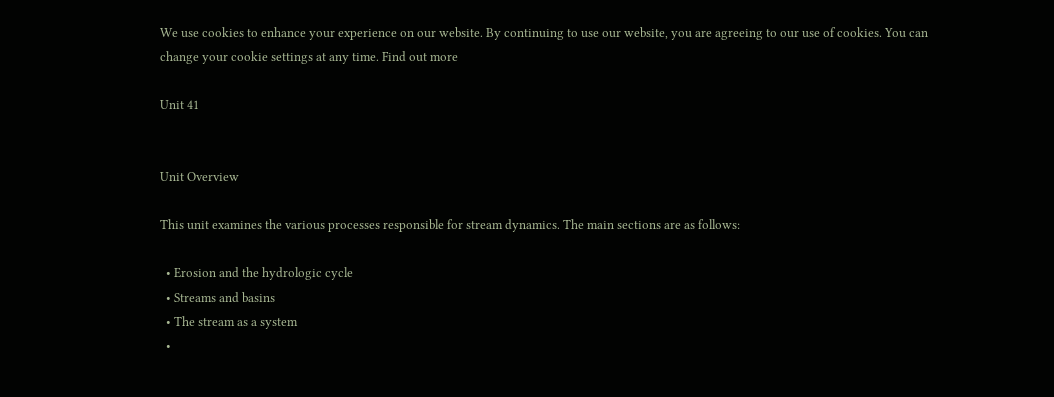We use cookies to enhance your experience on our website. By continuing to use our website, you are agreeing to our use of cookies. You can change your cookie settings at any time. Find out more

Unit 41


Unit Overview

This unit examines the various processes responsible for stream dynamics. The main sections are as follows:

  • Erosion and the hydrologic cycle
  • Streams and basins
  • The stream as a system
  •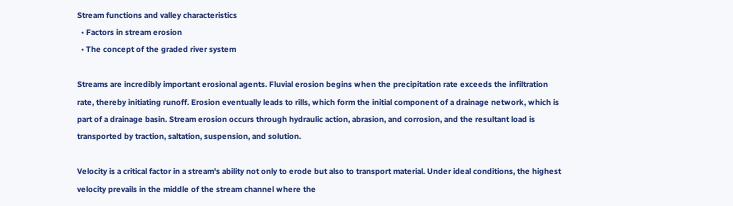Stream functions and valley characteristics
  • Factors in stream erosion
  • The concept of the graded river system

Streams are incredibly important erosional agents. Fluvial erosion begins when the precipitation rate exceeds the infiltration rate, thereby initiating runoff. Erosion eventually leads to rills, which form the initial component of a drainage network, which is part of a drainage basin. Stream erosion occurs through hydraulic action, abrasion, and corrosion, and the resultant load is transported by traction, saltation, suspension, and solution.

Velocity is a critical factor in a stream's ability not only to erode but also to transport material. Under ideal conditions, the highest velocity prevails in the middle of the stream channel where the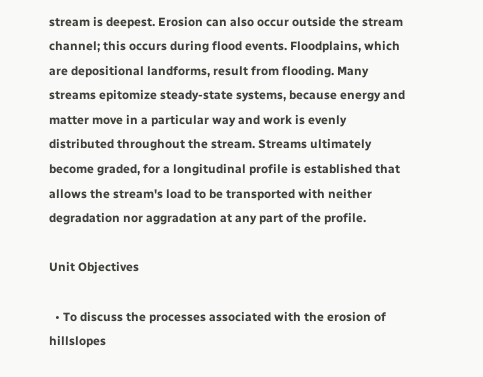stream is deepest. Erosion can also occur outside the stream channel; this occurs during flood events. Floodplains, which are depositional landforms, result from flooding. Many streams epitomize steady-state systems, because energy and matter move in a particular way and work is evenly distributed throughout the stream. Streams ultimately become graded, for a longitudinal profile is established that allows the stream's load to be transported with neither degradation nor aggradation at any part of the profile.

Unit Objectives

  • To discuss the processes associated with the erosion of hillslopes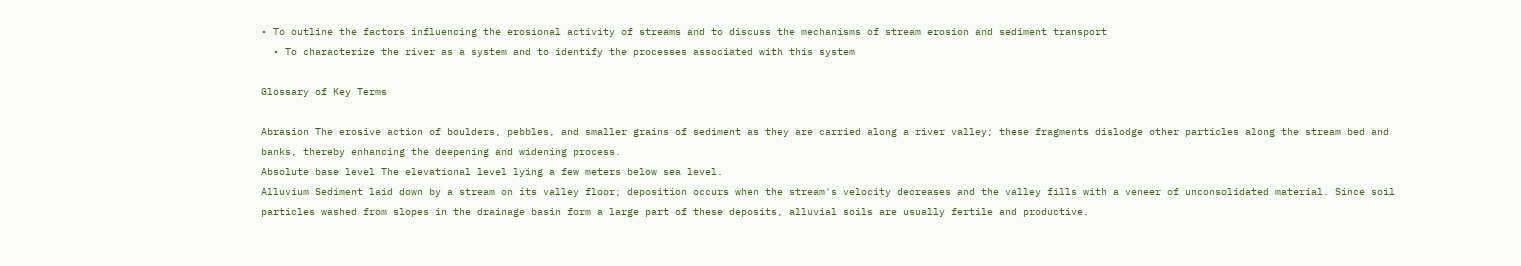• To outline the factors influencing the erosional activity of streams and to discuss the mechanisms of stream erosion and sediment transport
  • To characterize the river as a system and to identify the processes associated with this system

Glossary of Key Terms

Abrasion The erosive action of boulders, pebbles, and smaller grains of sediment as they are carried along a river valley; these fragments dislodge other particles along the stream bed and banks, thereby enhancing the deepening and widening process.
Absolute base level The elevational level lying a few meters below sea level.
Alluvium Sediment laid down by a stream on its valley floor; deposition occurs when the stream's velocity decreases and the valley fills with a veneer of unconsolidated material. Since soil particles washed from slopes in the drainage basin form a large part of these deposits, alluvial soils are usually fertile and productive.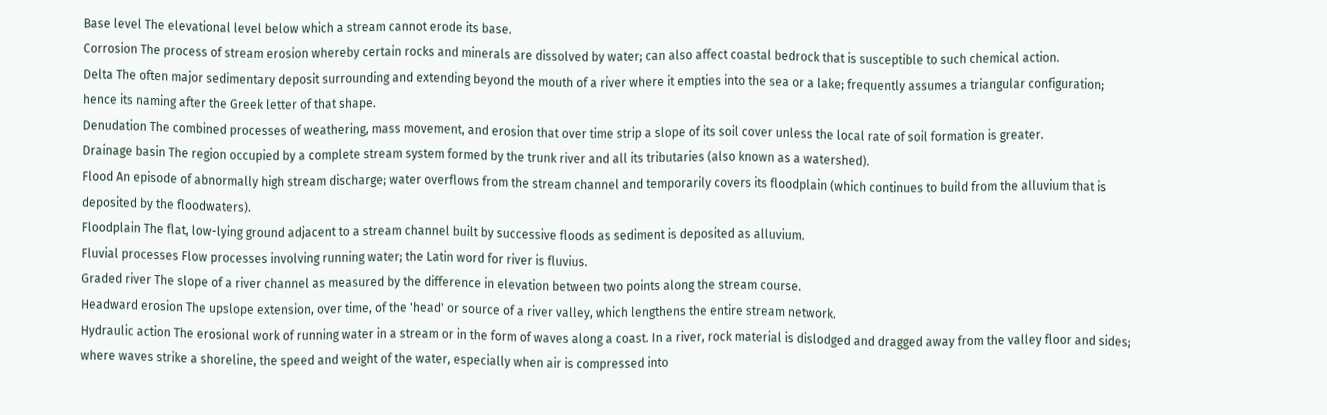Base level The elevational level below which a stream cannot erode its base.
Corrosion The process of stream erosion whereby certain rocks and minerals are dissolved by water; can also affect coastal bedrock that is susceptible to such chemical action.
Delta The often major sedimentary deposit surrounding and extending beyond the mouth of a river where it empties into the sea or a lake; frequently assumes a triangular configuration; hence its naming after the Greek letter of that shape.
Denudation The combined processes of weathering, mass movement, and erosion that over time strip a slope of its soil cover unless the local rate of soil formation is greater.
Drainage basin The region occupied by a complete stream system formed by the trunk river and all its tributaries (also known as a watershed).
Flood An episode of abnormally high stream discharge; water overflows from the stream channel and temporarily covers its floodplain (which continues to build from the alluvium that is deposited by the floodwaters).
Floodplain The flat, low-lying ground adjacent to a stream channel built by successive floods as sediment is deposited as alluvium.
Fluvial processes Flow processes involving running water; the Latin word for river is fluvius.
Graded river The slope of a river channel as measured by the difference in elevation between two points along the stream course.
Headward erosion The upslope extension, over time, of the 'head' or source of a river valley, which lengthens the entire stream network.
Hydraulic action The erosional work of running water in a stream or in the form of waves along a coast. In a river, rock material is dislodged and dragged away from the valley floor and sides; where waves strike a shoreline, the speed and weight of the water, especially when air is compressed into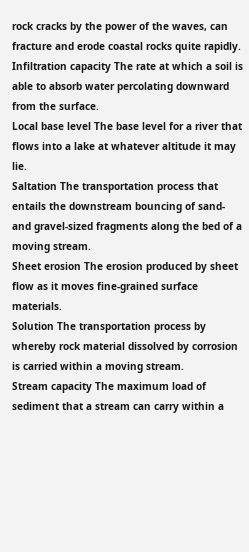rock cracks by the power of the waves, can fracture and erode coastal rocks quite rapidly.
Infiltration capacity The rate at which a soil is able to absorb water percolating downward from the surface.
Local base level The base level for a river that flows into a lake at whatever altitude it may lie.
Saltation The transportation process that entails the downstream bouncing of sand- and gravel-sized fragments along the bed of a moving stream.
Sheet erosion The erosion produced by sheet flow as it moves fine-grained surface materials.
Solution The transportation process by whereby rock material dissolved by corrosion is carried within a moving stream.
Stream capacity The maximum load of sediment that a stream can carry within a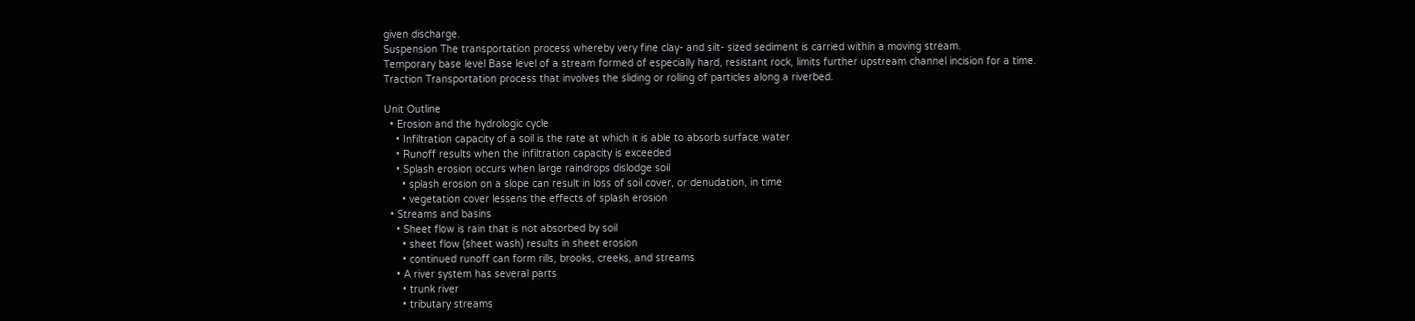given discharge.
Suspension The transportation process whereby very fine clay- and silt- sized sediment is carried within a moving stream.
Temporary base level Base level of a stream formed of especially hard, resistant rock, limits further upstream channel incision for a time.
Traction Transportation process that involves the sliding or rolling of particles along a riverbed.

Unit Outline
  • Erosion and the hydrologic cycle
    • Infiltration capacity of a soil is the rate at which it is able to absorb surface water
    • Runoff results when the infiltration capacity is exceeded
    • Splash erosion occurs when large raindrops dislodge soil
      • splash erosion on a slope can result in loss of soil cover, or denudation, in time
      • vegetation cover lessens the effects of splash erosion
  • Streams and basins
    • Sheet flow is rain that is not absorbed by soil
      • sheet flow (sheet wash) results in sheet erosion
      • continued runoff can form rills, brooks, creeks, and streams
    • A river system has several parts
      • trunk river
      • tributary streams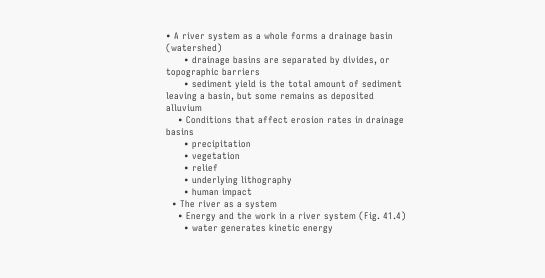• A river system as a whole forms a drainage basin (watershed)
      • drainage basins are separated by divides, or topographic barriers
      • sediment yield is the total amount of sediment leaving a basin, but some remains as deposited alluvium
    • Conditions that affect erosion rates in drainage basins
      • precipitation
      • vegetation
      • relief
      • underlying lithography
      • human impact
  • The river as a system
    • Energy and the work in a river system (Fig. 41.4)
      • water generates kinetic energy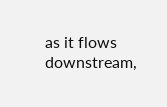as it flows downstream,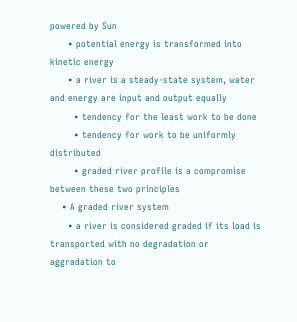powered by Sun
      • potential energy is transformed into kinetic energy
      • a river is a steady-state system, water and energy are input and output equally
        • tendency for the least work to be done
        • tendency for work to be uniformly distributed
        • graded river profile is a compromise between these two principles
    • A graded river system
      • a river is considered graded if its load is transported with no degradation or aggradation to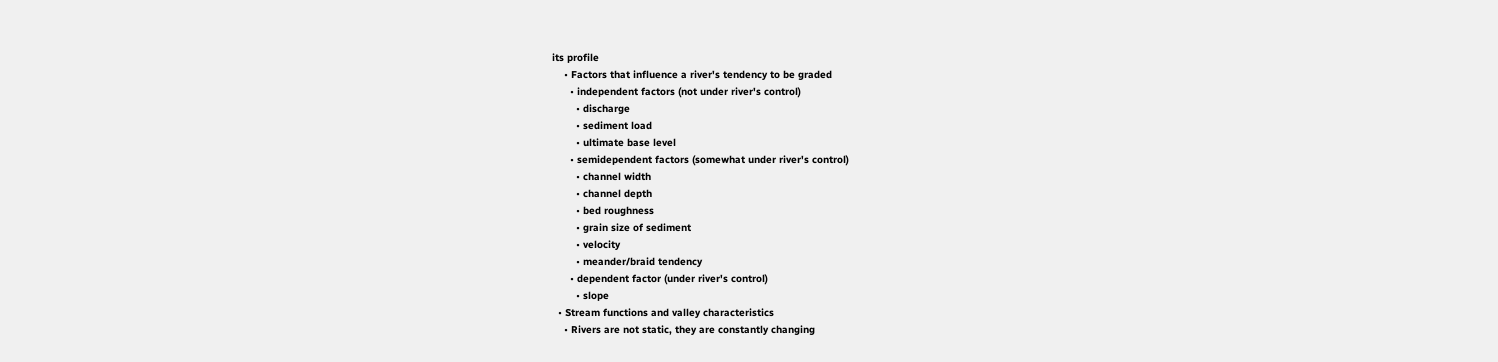its profile
    • Factors that influence a river's tendency to be graded
      • independent factors (not under river's control)
        • discharge
        • sediment load
        • ultimate base level
      • semidependent factors (somewhat under river's control)
        • channel width
        • channel depth
        • bed roughness
        • grain size of sediment
        • velocity
        • meander/braid tendency
      • dependent factor (under river's control)
        • slope
  • Stream functions and valley characteristics
    • Rivers are not static, they are constantly changing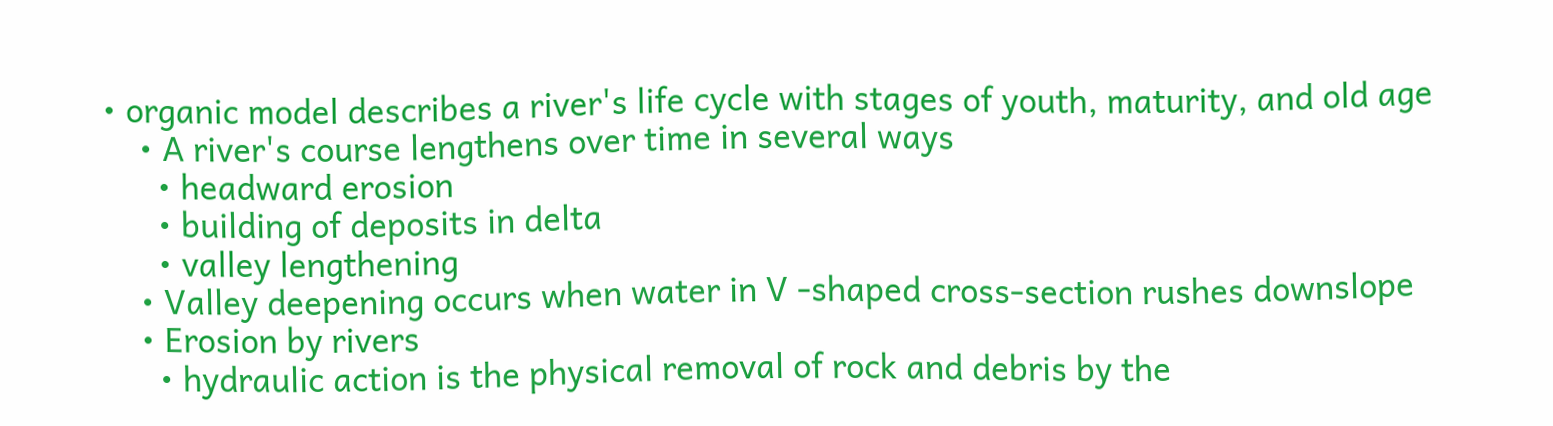• organic model describes a river's life cycle with stages of youth, maturity, and old age
    • A river's course lengthens over time in several ways
      • headward erosion
      • building of deposits in delta
      • valley lengthening
    • Valley deepening occurs when water in V -shaped cross-section rushes downslope
    • Erosion by rivers
      • hydraulic action is the physical removal of rock and debris by the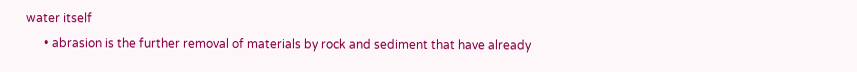water itself
      • abrasion is the further removal of materials by rock and sediment that have already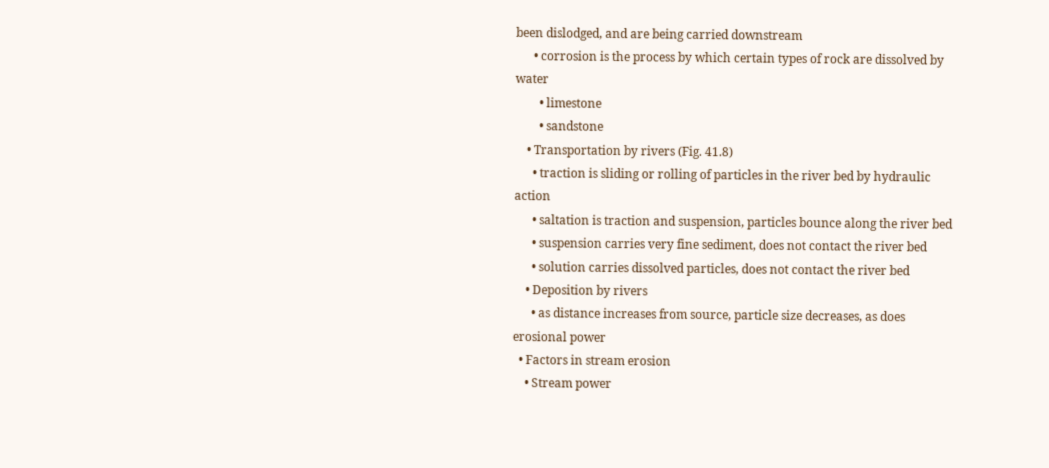been dislodged, and are being carried downstream
      • corrosion is the process by which certain types of rock are dissolved by water
        • limestone
        • sandstone
    • Transportation by rivers (Fig. 41.8)
      • traction is sliding or rolling of particles in the river bed by hydraulic action
      • saltation is traction and suspension, particles bounce along the river bed
      • suspension carries very fine sediment, does not contact the river bed
      • solution carries dissolved particles, does not contact the river bed
    • Deposition by rivers
      • as distance increases from source, particle size decreases, as does erosional power
  • Factors in stream erosion
    • Stream power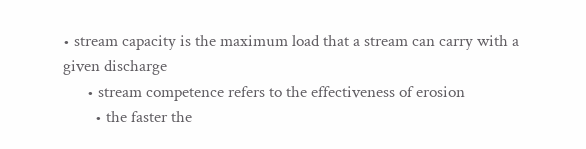• stream capacity is the maximum load that a stream can carry with a given discharge
      • stream competence refers to the effectiveness of erosion
        • the faster the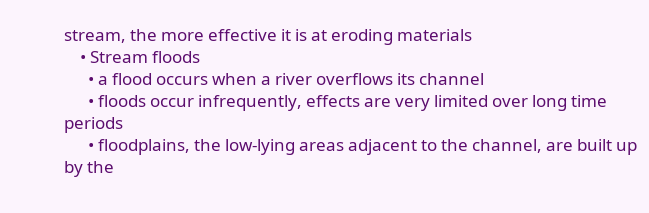stream, the more effective it is at eroding materials
    • Stream floods
      • a flood occurs when a river overflows its channel
      • floods occur infrequently, effects are very limited over long time periods
      • floodplains, the low-lying areas adjacent to the channel, are built up by the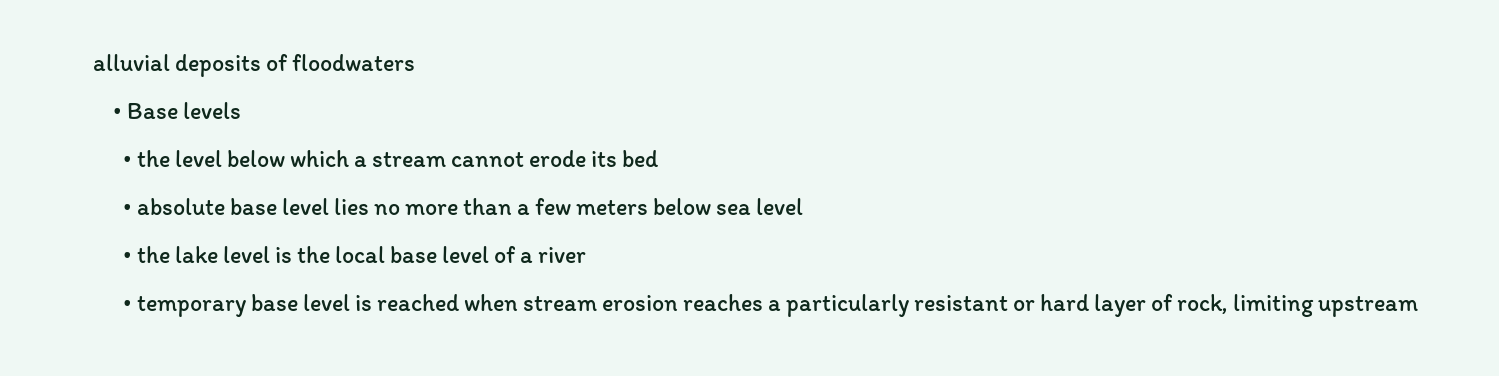alluvial deposits of floodwaters
    • Base levels
      • the level below which a stream cannot erode its bed
      • absolute base level lies no more than a few meters below sea level
      • the lake level is the local base level of a river
      • temporary base level is reached when stream erosion reaches a particularly resistant or hard layer of rock, limiting upstream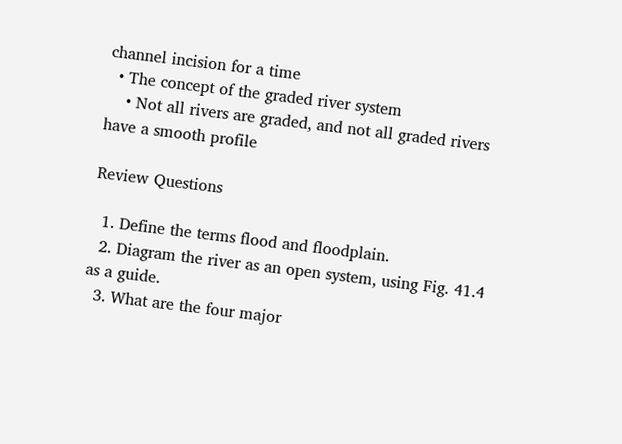channel incision for a time
  • The concept of the graded river system
    • Not all rivers are graded, and not all graded rivers have a smooth profile

Review Questions

  1. Define the terms flood and floodplain.
  2. Diagram the river as an open system, using Fig. 41.4 as a guide.
  3. What are the four major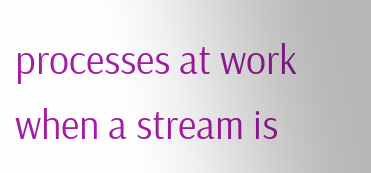processes at work when a stream is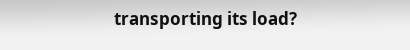transporting its load?